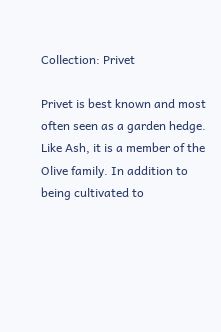Collection: Privet

Privet is best known and most often seen as a garden hedge. Like Ash, it is a member of the Olive family. In addition to being cultivated to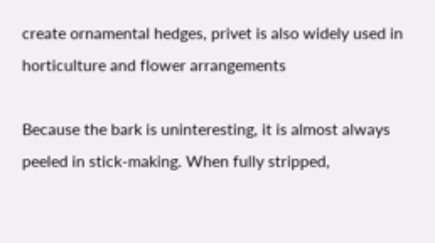create ornamental hedges, privet is also widely used in horticulture and flower arrangements

Because the bark is uninteresting, it is almost always peeled in stick-making. When fully stripped,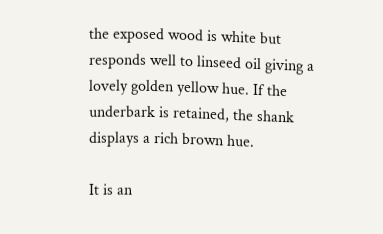the exposed wood is white but responds well to linseed oil giving a lovely golden yellow hue. If the underbark is retained, the shank displays a rich brown hue.

It is an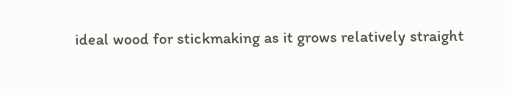ideal wood for stickmaking as it grows relatively straight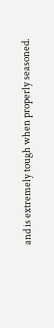and is extremely tough when properly seasoned.